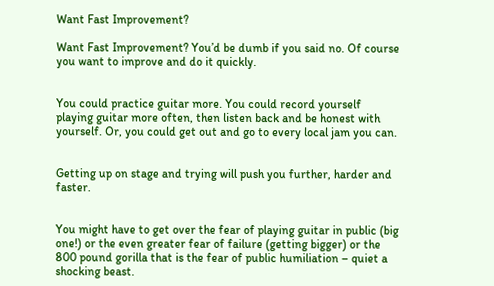Want Fast Improvement?

Want Fast Improvement? You’d be dumb if you said no. Of course you want to improve and do it quickly.


You could practice guitar more. You could record yourself playing guitar more often, then listen back and be honest with yourself. Or, you could get out and go to every local jam you can.


Getting up on stage and trying will push you further, harder and faster.


You might have to get over the fear of playing guitar in public (big one!) or the even greater fear of failure (getting bigger) or the 800 pound gorilla that is the fear of public humiliation – quiet a shocking beast.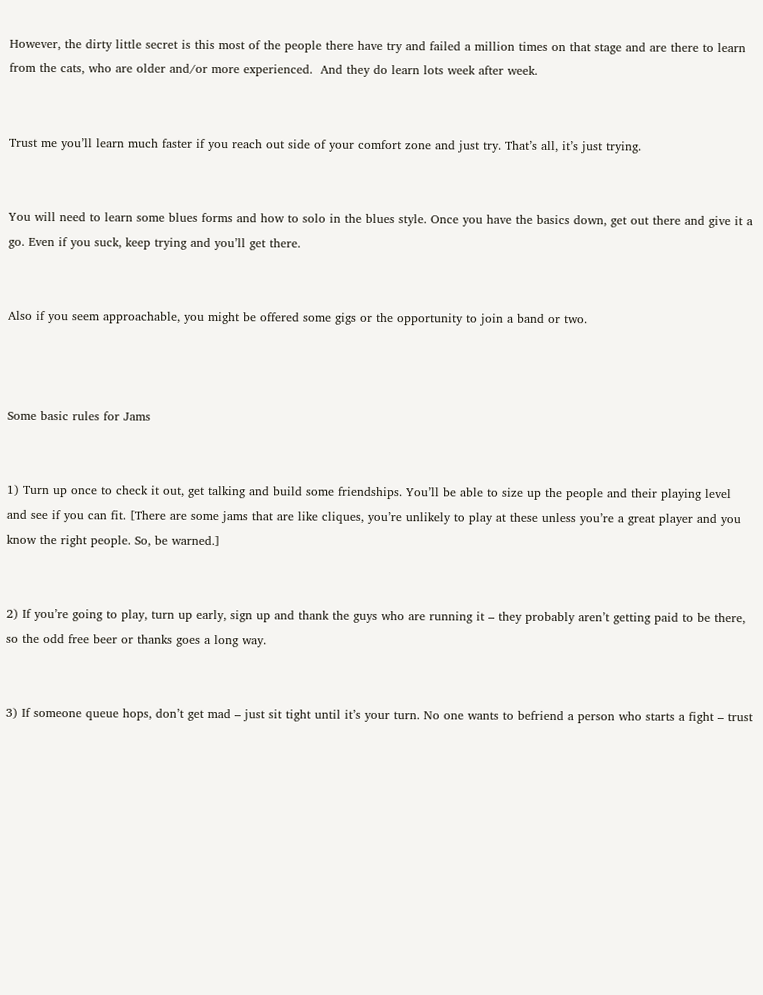However, the dirty little secret is this most of the people there have try and failed a million times on that stage and are there to learn from the cats, who are older and/or more experienced.  And they do learn lots week after week.


Trust me you’ll learn much faster if you reach out side of your comfort zone and just try. That’s all, it’s just trying.


You will need to learn some blues forms and how to solo in the blues style. Once you have the basics down, get out there and give it a go. Even if you suck, keep trying and you’ll get there.


Also if you seem approachable, you might be offered some gigs or the opportunity to join a band or two.



Some basic rules for Jams


1) Turn up once to check it out, get talking and build some friendships. You’ll be able to size up the people and their playing level and see if you can fit. [There are some jams that are like cliques, you’re unlikely to play at these unless you’re a great player and you know the right people. So, be warned.]


2) If you’re going to play, turn up early, sign up and thank the guys who are running it – they probably aren’t getting paid to be there, so the odd free beer or thanks goes a long way.


3) If someone queue hops, don’t get mad – just sit tight until it’s your turn. No one wants to befriend a person who starts a fight – trust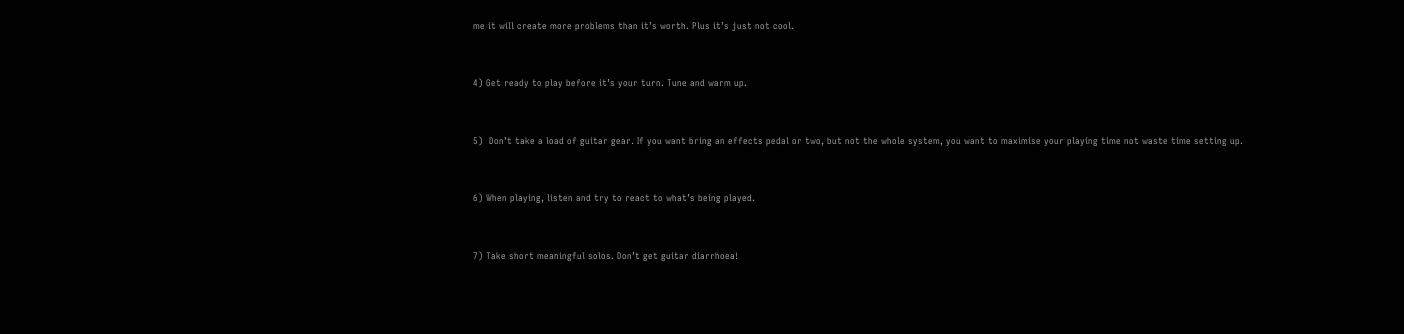me it will create more problems than it’s worth. Plus it’s just not cool.


4) Get ready to play before it’s your turn. Tune and warm up.


5)  Don’t take a load of guitar gear. If you want bring an effects pedal or two, but not the whole system, you want to maximise your playing time not waste time setting up.


6) When playing, listen and try to react to what’s being played.


7) Take short meaningful solos. Don’t get guitar diarrhoea!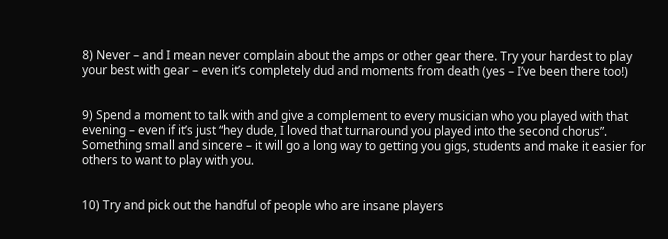8) Never – and I mean never complain about the amps or other gear there. Try your hardest to play your best with gear – even it’s completely dud and moments from death (yes – I’ve been there too!)


9) Spend a moment to talk with and give a complement to every musician who you played with that evening – even if it’s just “hey dude, I loved that turnaround you played into the second chorus”.  Something small and sincere – it will go a long way to getting you gigs, students and make it easier for others to want to play with you.


10) Try and pick out the handful of people who are insane players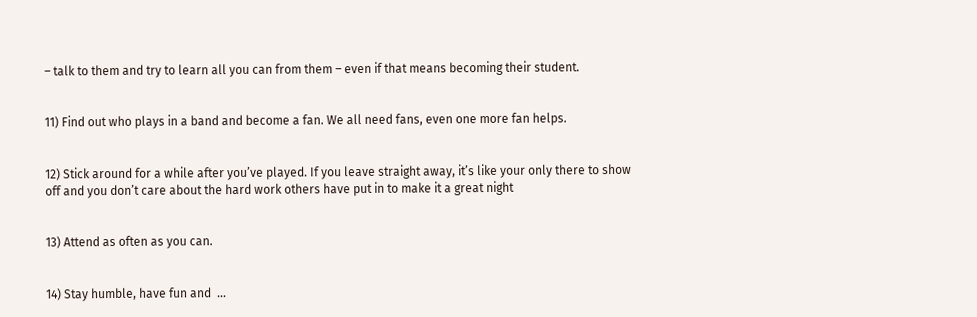– talk to them and try to learn all you can from them – even if that means becoming their student.


11) Find out who plays in a band and become a fan. We all need fans, even one more fan helps.


12) Stick around for a while after you’ve played. If you leave straight away, it’s like your only there to show off and you don’t care about the hard work others have put in to make it a great night


13) Attend as often as you can.


14) Stay humble, have fun and  …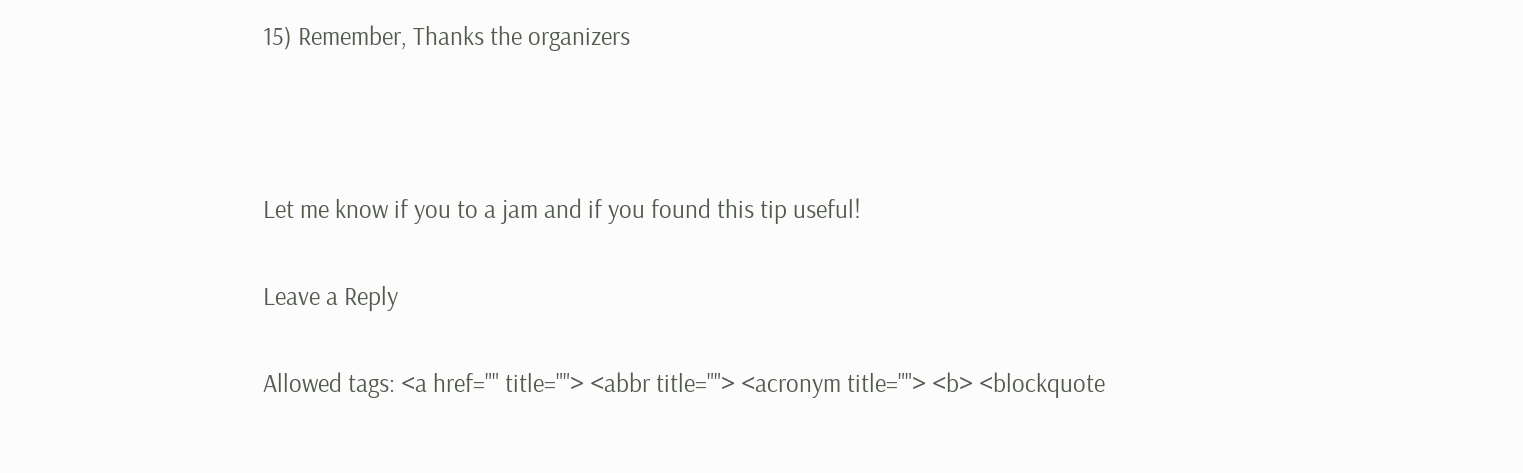15) Remember, Thanks the organizers



Let me know if you to a jam and if you found this tip useful!

Leave a Reply

Allowed tags: <a href="" title=""> <abbr title=""> <acronym title=""> <b> <blockquote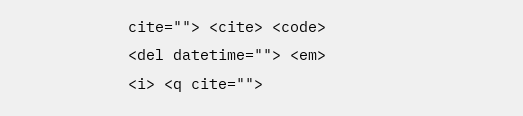cite=""> <cite> <code> <del datetime=""> <em> <i> <q cite="">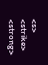<s> <strike> <strong>